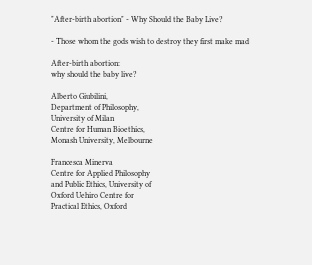"After-birth abortion" - Why Should the Baby Live?

- Those whom the gods wish to destroy they first make mad

After-birth abortion:
why should the baby live?

Alberto Giubilini,
Department of Philosophy,
University of Milan
Centre for Human Bioethics,
Monash University, Melbourne

Francesca Minerva
Centre for Applied Philosophy
and Public Ethics, University of
Oxford Uehiro Centre for
Practical Ethics, Oxford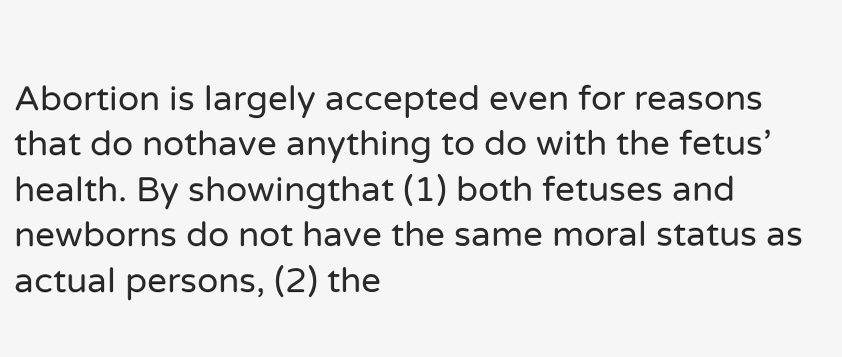Abortion is largely accepted even for reasons that do nothave anything to do with the fetus’ health. By showingthat (1) both fetuses and newborns do not have the same moral status as actual persons, (2) the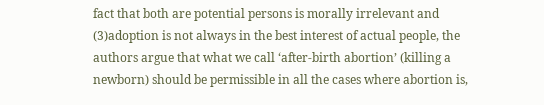fact that both are potential persons is morally irrelevant and (3)adoption is not always in the best interest of actual people, the authors argue that what we call ‘after-birth abortion’ (killing a newborn) should be permissible in all the cases where abortion is,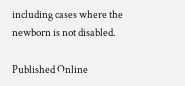including cases where the newborn is not disabled.

Published Online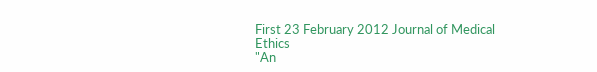First 23 February 2012 Journal of Medical Ethics
"An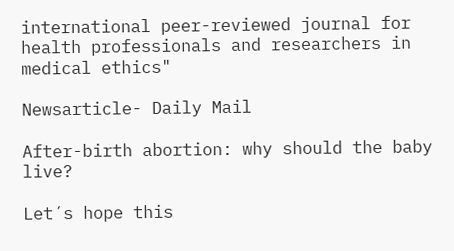international peer-reviewed journal for health professionals and researchers in medical ethics"

Newsarticle- Daily Mail

After-birth abortion: why should the baby live?

Let´s hope this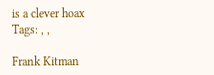is a clever hoax
Tags: , ,

Frank Kitman